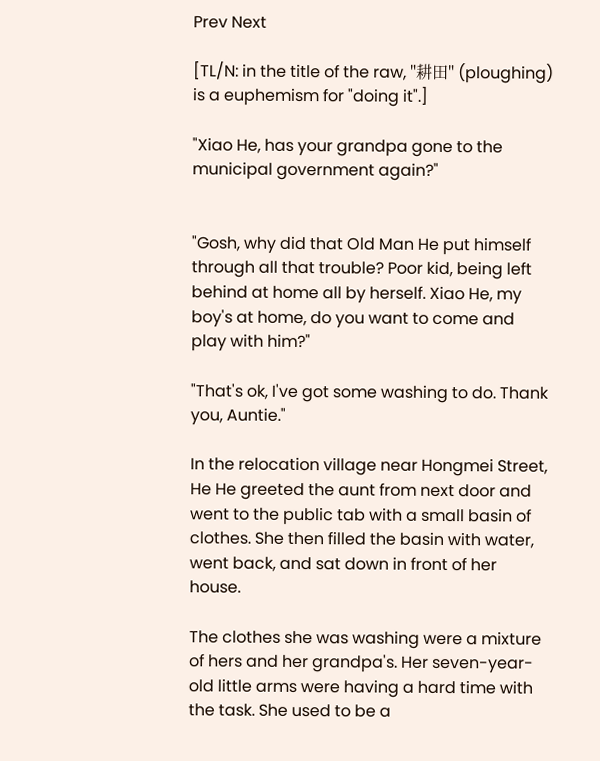Prev Next

[TL/N: in the title of the raw, "耕田" (ploughing) is a euphemism for "doing it".]

"Xiao He, has your grandpa gone to the municipal government again?"


"Gosh, why did that Old Man He put himself through all that trouble? Poor kid, being left behind at home all by herself. Xiao He, my boy's at home, do you want to come and play with him?"

"That's ok, I've got some washing to do. Thank you, Auntie."

In the relocation village near Hongmei Street, He He greeted the aunt from next door and went to the public tab with a small basin of clothes. She then filled the basin with water, went back, and sat down in front of her house.

The clothes she was washing were a mixture of hers and her grandpa's. Her seven-year-old little arms were having a hard time with the task. She used to be a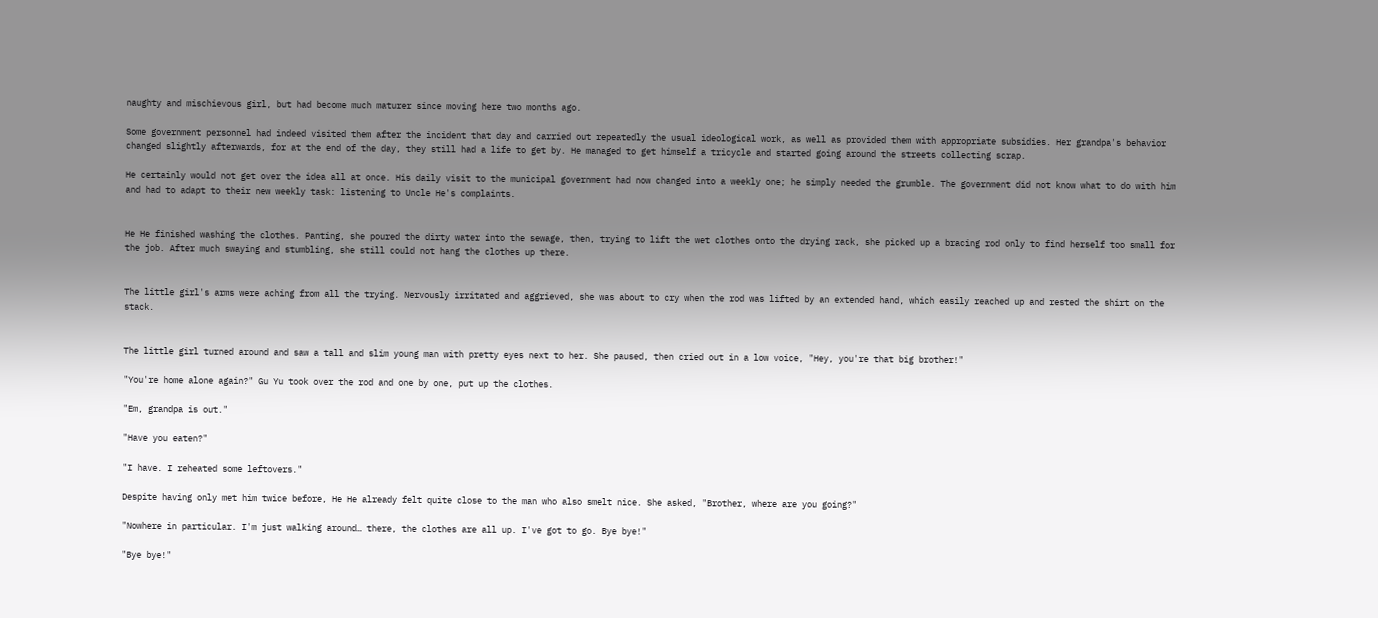naughty and mischievous girl, but had become much maturer since moving here two months ago.

Some government personnel had indeed visited them after the incident that day and carried out repeatedly the usual ideological work, as well as provided them with appropriate subsidies. Her grandpa's behavior changed slightly afterwards, for at the end of the day, they still had a life to get by. He managed to get himself a tricycle and started going around the streets collecting scrap.

He certainly would not get over the idea all at once. His daily visit to the municipal government had now changed into a weekly one; he simply needed the grumble. The government did not know what to do with him and had to adapt to their new weekly task: listening to Uncle He's complaints.


He He finished washing the clothes. Panting, she poured the dirty water into the sewage, then, trying to lift the wet clothes onto the drying rack, she picked up a bracing rod only to find herself too small for the job. After much swaying and stumbling, she still could not hang the clothes up there.


The little girl's arms were aching from all the trying. Nervously irritated and aggrieved, she was about to cry when the rod was lifted by an extended hand, which easily reached up and rested the shirt on the stack.


The little girl turned around and saw a tall and slim young man with pretty eyes next to her. She paused, then cried out in a low voice, "Hey, you're that big brother!"

"You're home alone again?" Gu Yu took over the rod and one by one, put up the clothes.

"Em, grandpa is out."

"Have you eaten?"

"I have. I reheated some leftovers."

Despite having only met him twice before, He He already felt quite close to the man who also smelt nice. She asked, "Brother, where are you going?"

"Nowhere in particular. I'm just walking around… there, the clothes are all up. I've got to go. Bye bye!"

"Bye bye!"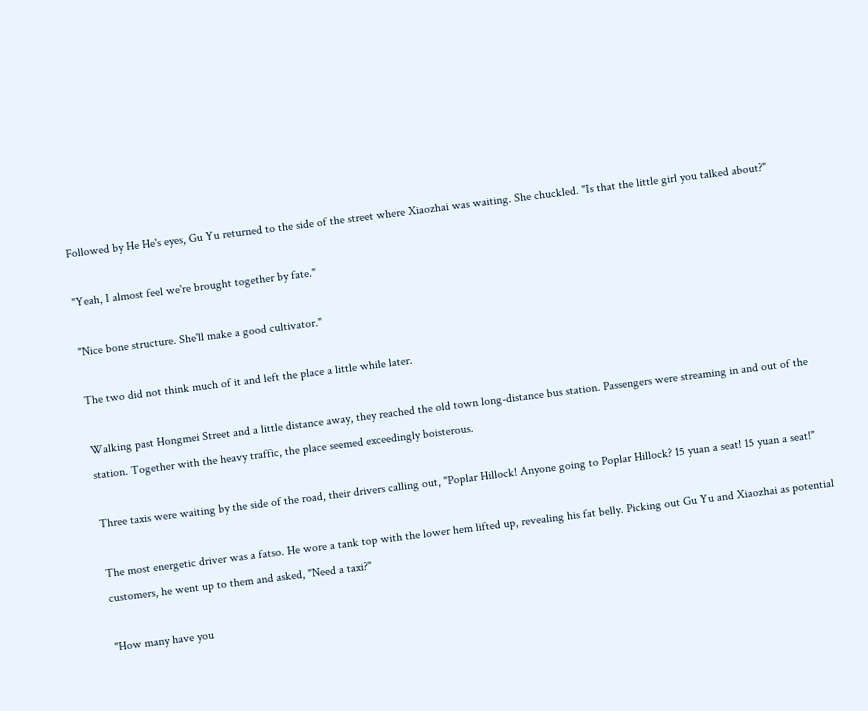Followed by He He's eyes, Gu Yu returned to the side of the street where Xiaozhai was waiting. She chuckled. "Is that the little girl you talked about?"

"Yeah, I almost feel we're brought together by fate."

"Nice bone structure. She'll make a good cultivator."

The two did not think much of it and left the place a little while later.

Walking past Hongmei Street and a little distance away, they reached the old town long-distance bus station. Passengers were streaming in and out of the station. Together with the heavy traffic, the place seemed exceedingly boisterous.

Three taxis were waiting by the side of the road, their drivers calling out, "Poplar Hillock! Anyone going to Poplar Hillock? 15 yuan a seat! 15 yuan a seat!"

The most energetic driver was a fatso. He wore a tank top with the lower hem lifted up, revealing his fat belly. Picking out Gu Yu and Xiaozhai as potential customers, he went up to them and asked, "Need a taxi?"

"How many have you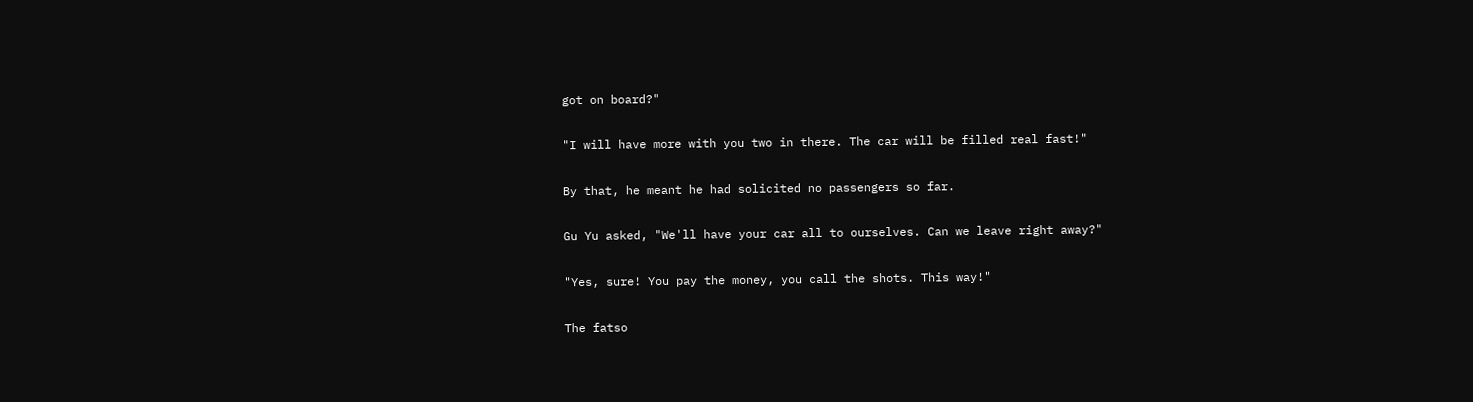got on board?"

"I will have more with you two in there. The car will be filled real fast!"

By that, he meant he had solicited no passengers so far.

Gu Yu asked, "We'll have your car all to ourselves. Can we leave right away?"

"Yes, sure! You pay the money, you call the shots. This way!"

The fatso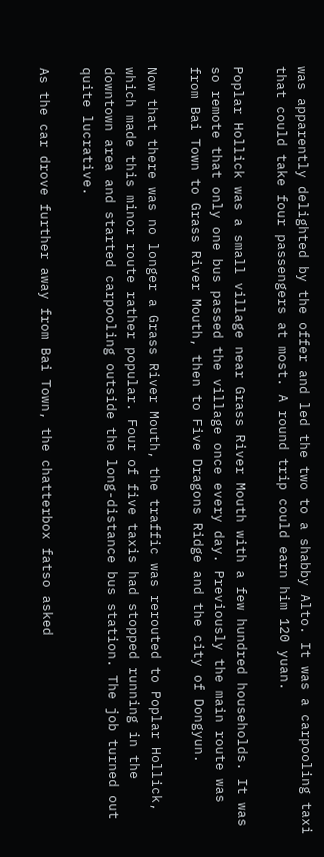was apparently delighted by the offer and led the two to a shabby Alto. It was a carpooling taxi that could take four passengers at most. A round trip could earn him 120 yuan.

Poplar Hollick was a small village near Grass River Mouth with a few hundred households. It was so remote that only one bus passed the village once every day. Previously the main route was from Bai Town to Grass River Mouth, then to Five Dragons Ridge and the city of Dongyun.

Now that there was no longer a Grass River Mouth, the traffic was rerouted to Poplar Hollick, which made this minor route rather popular. Four of five taxis had stopped running in the downtown area and started carpooling outside the long-distance bus station. The job turned out quite lucrative.

As the car drove further away from Bai Town, the chatterbox fatso asked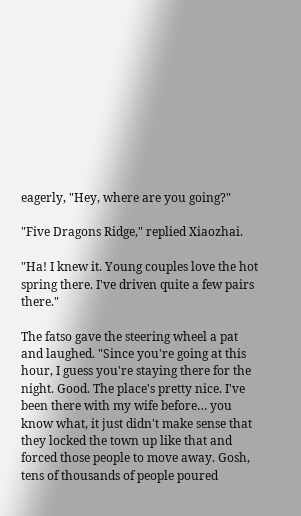eagerly, "Hey, where are you going?"

"Five Dragons Ridge," replied Xiaozhai.

"Ha! I knew it. Young couples love the hot spring there. I've driven quite a few pairs there."

The fatso gave the steering wheel a pat and laughed. "Since you're going at this hour, I guess you're staying there for the night. Good. The place's pretty nice. I've been there with my wife before… you know what, it just didn't make sense that they locked the town up like that and forced those people to move away. Gosh, tens of thousands of people poured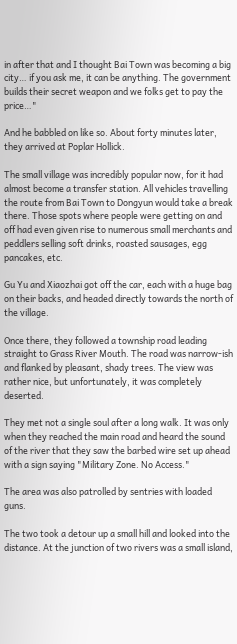in after that and I thought Bai Town was becoming a big city… if you ask me, it can be anything. The government builds their secret weapon and we folks get to pay the price…"

And he babbled on like so. About forty minutes later, they arrived at Poplar Hollick.

The small village was incredibly popular now, for it had almost become a transfer station. All vehicles travelling the route from Bai Town to Dongyun would take a break there. Those spots where people were getting on and off had even given rise to numerous small merchants and peddlers selling soft drinks, roasted sausages, egg pancakes, etc.

Gu Yu and Xiaozhai got off the car, each with a huge bag on their backs, and headed directly towards the north of the village.

Once there, they followed a township road leading straight to Grass River Mouth. The road was narrow-ish and flanked by pleasant, shady trees. The view was rather nice, but unfortunately, it was completely deserted.

They met not a single soul after a long walk. It was only when they reached the main road and heard the sound of the river that they saw the barbed wire set up ahead with a sign saying "Military Zone. No Access."

The area was also patrolled by sentries with loaded guns.

The two took a detour up a small hill and looked into the distance. At the junction of two rivers was a small island,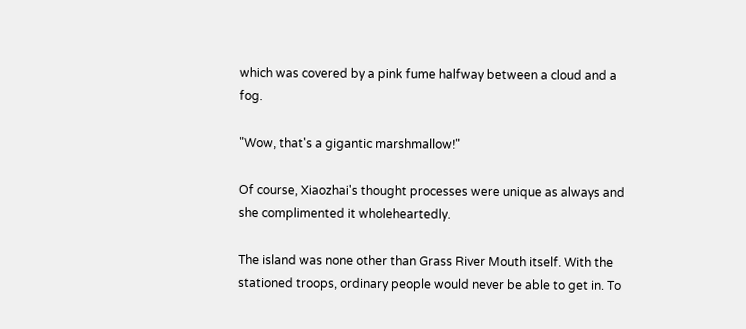which was covered by a pink fume halfway between a cloud and a fog.

"Wow, that's a gigantic marshmallow!"

Of course, Xiaozhai's thought processes were unique as always and she complimented it wholeheartedly.

The island was none other than Grass River Mouth itself. With the stationed troops, ordinary people would never be able to get in. To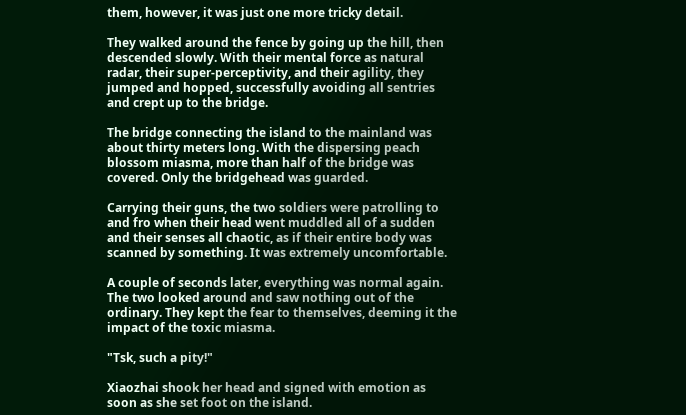them, however, it was just one more tricky detail.

They walked around the fence by going up the hill, then descended slowly. With their mental force as natural radar, their super-perceptivity, and their agility, they jumped and hopped, successfully avoiding all sentries and crept up to the bridge.

The bridge connecting the island to the mainland was about thirty meters long. With the dispersing peach blossom miasma, more than half of the bridge was covered. Only the bridgehead was guarded.

Carrying their guns, the two soldiers were patrolling to and fro when their head went muddled all of a sudden and their senses all chaotic, as if their entire body was scanned by something. It was extremely uncomfortable.

A couple of seconds later, everything was normal again. The two looked around and saw nothing out of the ordinary. They kept the fear to themselves, deeming it the impact of the toxic miasma.

"Tsk, such a pity!"

Xiaozhai shook her head and signed with emotion as soon as she set foot on the island.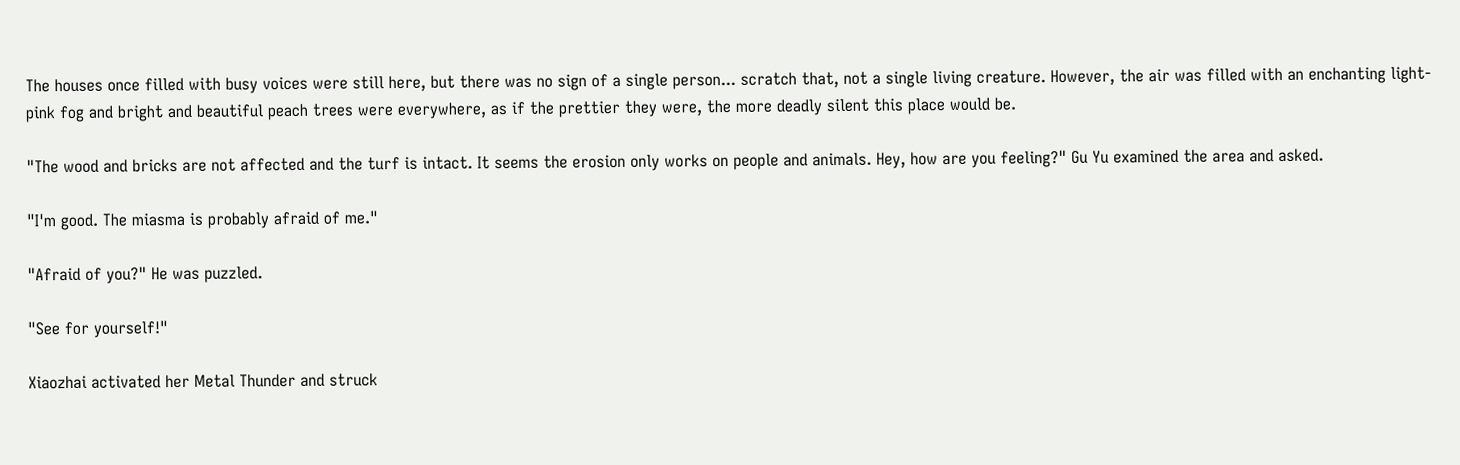The houses once filled with busy voices were still here, but there was no sign of a single person... scratch that, not a single living creature. However, the air was filled with an enchanting light-pink fog and bright and beautiful peach trees were everywhere, as if the prettier they were, the more deadly silent this place would be.

"The wood and bricks are not affected and the turf is intact. It seems the erosion only works on people and animals. Hey, how are you feeling?" Gu Yu examined the area and asked.

"I'm good. The miasma is probably afraid of me."

"Afraid of you?" He was puzzled.

"See for yourself!"

Xiaozhai activated her Metal Thunder and struck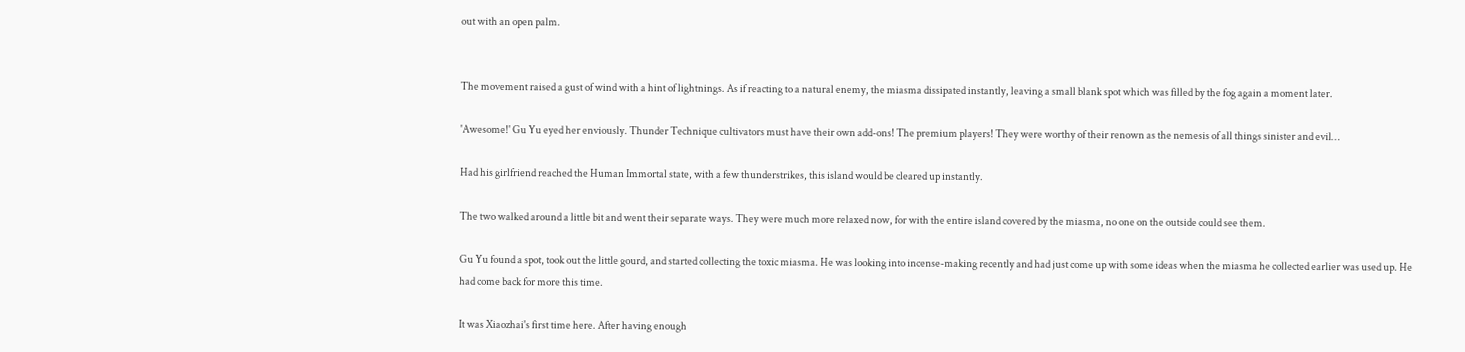out with an open palm.


The movement raised a gust of wind with a hint of lightnings. As if reacting to a natural enemy, the miasma dissipated instantly, leaving a small blank spot which was filled by the fog again a moment later.

'Awesome!' Gu Yu eyed her enviously. Thunder Technique cultivators must have their own add-ons! The premium players! They were worthy of their renown as the nemesis of all things sinister and evil…

Had his girlfriend reached the Human Immortal state, with a few thunderstrikes, this island would be cleared up instantly.

The two walked around a little bit and went their separate ways. They were much more relaxed now, for with the entire island covered by the miasma, no one on the outside could see them.

Gu Yu found a spot, took out the little gourd, and started collecting the toxic miasma. He was looking into incense-making recently and had just come up with some ideas when the miasma he collected earlier was used up. He had come back for more this time.

It was Xiaozhai's first time here. After having enough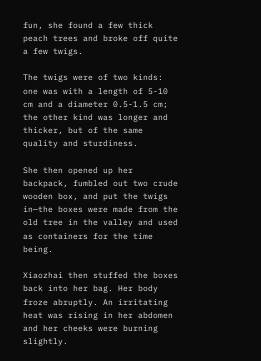fun, she found a few thick peach trees and broke off quite a few twigs.

The twigs were of two kinds: one was with a length of 5-10 cm and a diameter 0.5-1.5 cm; the other kind was longer and thicker, but of the same quality and sturdiness.

She then opened up her backpack, fumbled out two crude wooden box, and put the twigs in—the boxes were made from the old tree in the valley and used as containers for the time being.

Xiaozhai then stuffed the boxes back into her bag. Her body froze abruptly. An irritating heat was rising in her abdomen and her cheeks were burning slightly.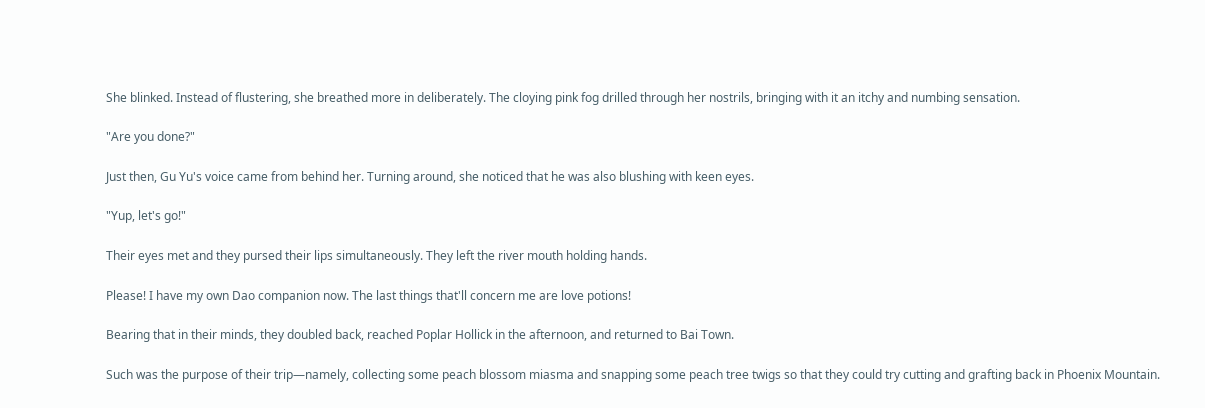She blinked. Instead of flustering, she breathed more in deliberately. The cloying pink fog drilled through her nostrils, bringing with it an itchy and numbing sensation.

"Are you done?"

Just then, Gu Yu's voice came from behind her. Turning around, she noticed that he was also blushing with keen eyes.

"Yup, let's go!"

Their eyes met and they pursed their lips simultaneously. They left the river mouth holding hands.

Please! I have my own Dao companion now. The last things that'll concern me are love potions!

Bearing that in their minds, they doubled back, reached Poplar Hollick in the afternoon, and returned to Bai Town.

Such was the purpose of their trip—namely, collecting some peach blossom miasma and snapping some peach tree twigs so that they could try cutting and grafting back in Phoenix Mountain.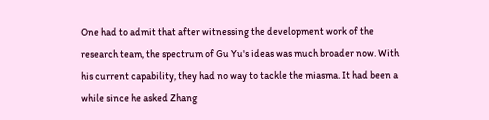One had to admit that after witnessing the development work of the research team, the spectrum of Gu Yu's ideas was much broader now. With his current capability, they had no way to tackle the miasma. It had been a while since he asked Zhang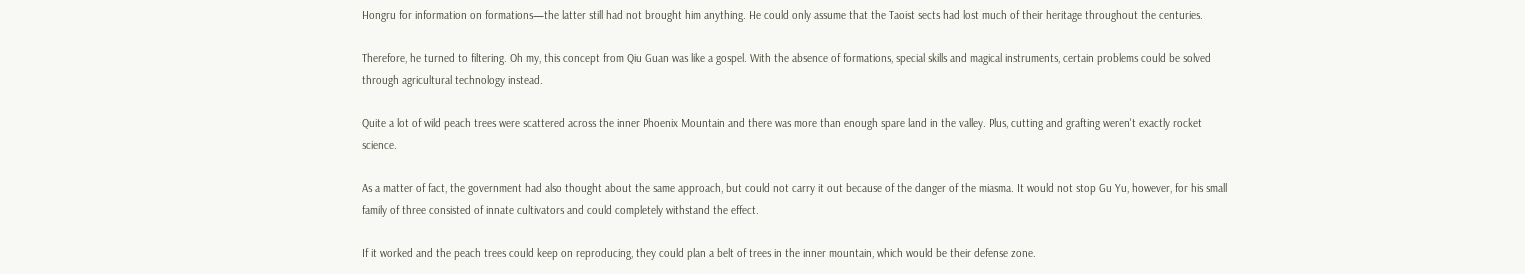Hongru for information on formations—the latter still had not brought him anything. He could only assume that the Taoist sects had lost much of their heritage throughout the centuries.

Therefore, he turned to filtering. Oh my, this concept from Qiu Guan was like a gospel. With the absence of formations, special skills and magical instruments, certain problems could be solved through agricultural technology instead.

Quite a lot of wild peach trees were scattered across the inner Phoenix Mountain and there was more than enough spare land in the valley. Plus, cutting and grafting weren't exactly rocket science.

As a matter of fact, the government had also thought about the same approach, but could not carry it out because of the danger of the miasma. It would not stop Gu Yu, however, for his small family of three consisted of innate cultivators and could completely withstand the effect.

If it worked and the peach trees could keep on reproducing, they could plan a belt of trees in the inner mountain, which would be their defense zone.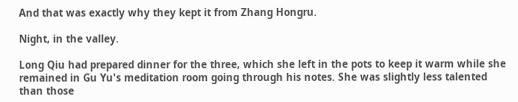And that was exactly why they kept it from Zhang Hongru.

Night, in the valley.

Long Qiu had prepared dinner for the three, which she left in the pots to keep it warm while she remained in Gu Yu's meditation room going through his notes. She was slightly less talented than those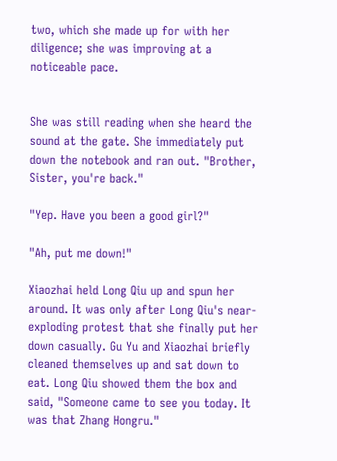two, which she made up for with her diligence; she was improving at a noticeable pace.


She was still reading when she heard the sound at the gate. She immediately put down the notebook and ran out. "Brother, Sister, you're back."

"Yep. Have you been a good girl?"

"Ah, put me down!"

Xiaozhai held Long Qiu up and spun her around. It was only after Long Qiu's near-exploding protest that she finally put her down casually. Gu Yu and Xiaozhai briefly cleaned themselves up and sat down to eat. Long Qiu showed them the box and said, "Someone came to see you today. It was that Zhang Hongru."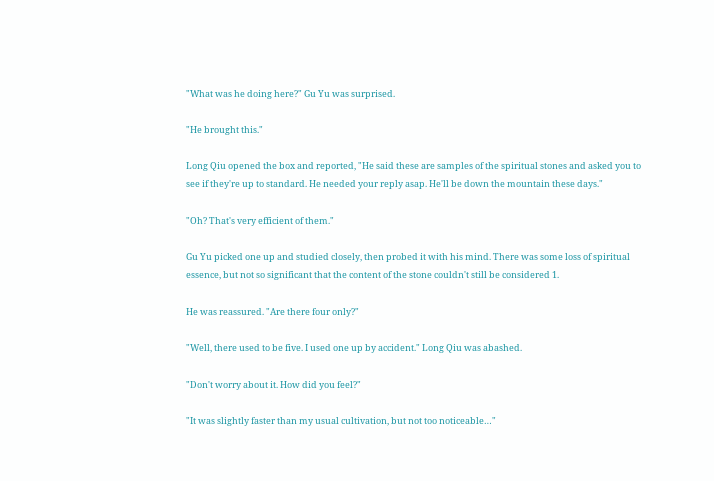"What was he doing here?" Gu Yu was surprised.

"He brought this."

Long Qiu opened the box and reported, "He said these are samples of the spiritual stones and asked you to see if they're up to standard. He needed your reply asap. He'll be down the mountain these days."

"Oh? That's very efficient of them."

Gu Yu picked one up and studied closely, then probed it with his mind. There was some loss of spiritual essence, but not so significant that the content of the stone couldn't still be considered 1.

He was reassured. "Are there four only?"

"Well, there used to be five. I used one up by accident." Long Qiu was abashed.

"Don't worry about it. How did you feel?"

"It was slightly faster than my usual cultivation, but not too noticeable…"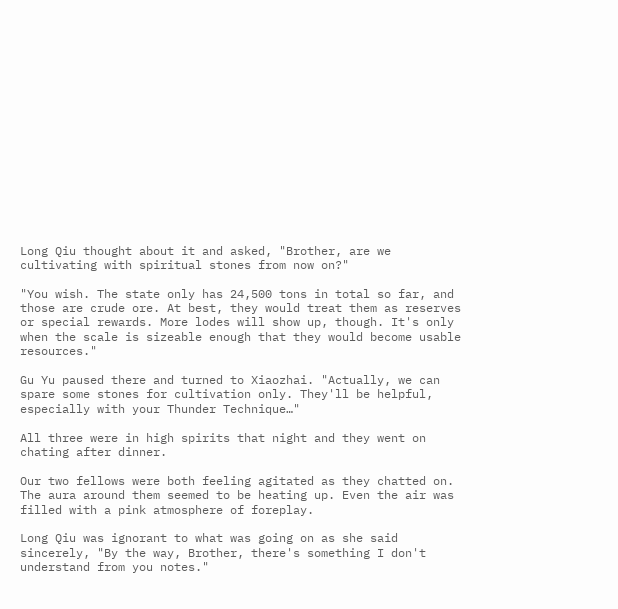Long Qiu thought about it and asked, "Brother, are we cultivating with spiritual stones from now on?"

"You wish. The state only has 24,500 tons in total so far, and those are crude ore. At best, they would treat them as reserves or special rewards. More lodes will show up, though. It's only when the scale is sizeable enough that they would become usable resources."

Gu Yu paused there and turned to Xiaozhai. "Actually, we can spare some stones for cultivation only. They'll be helpful, especially with your Thunder Technique…"

All three were in high spirits that night and they went on chating after dinner.

Our two fellows were both feeling agitated as they chatted on. The aura around them seemed to be heating up. Even the air was filled with a pink atmosphere of foreplay.

Long Qiu was ignorant to what was going on as she said sincerely, "By the way, Brother, there's something I don't understand from you notes."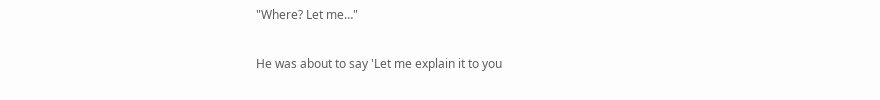"Where? Let me…"

He was about to say 'Let me explain it to you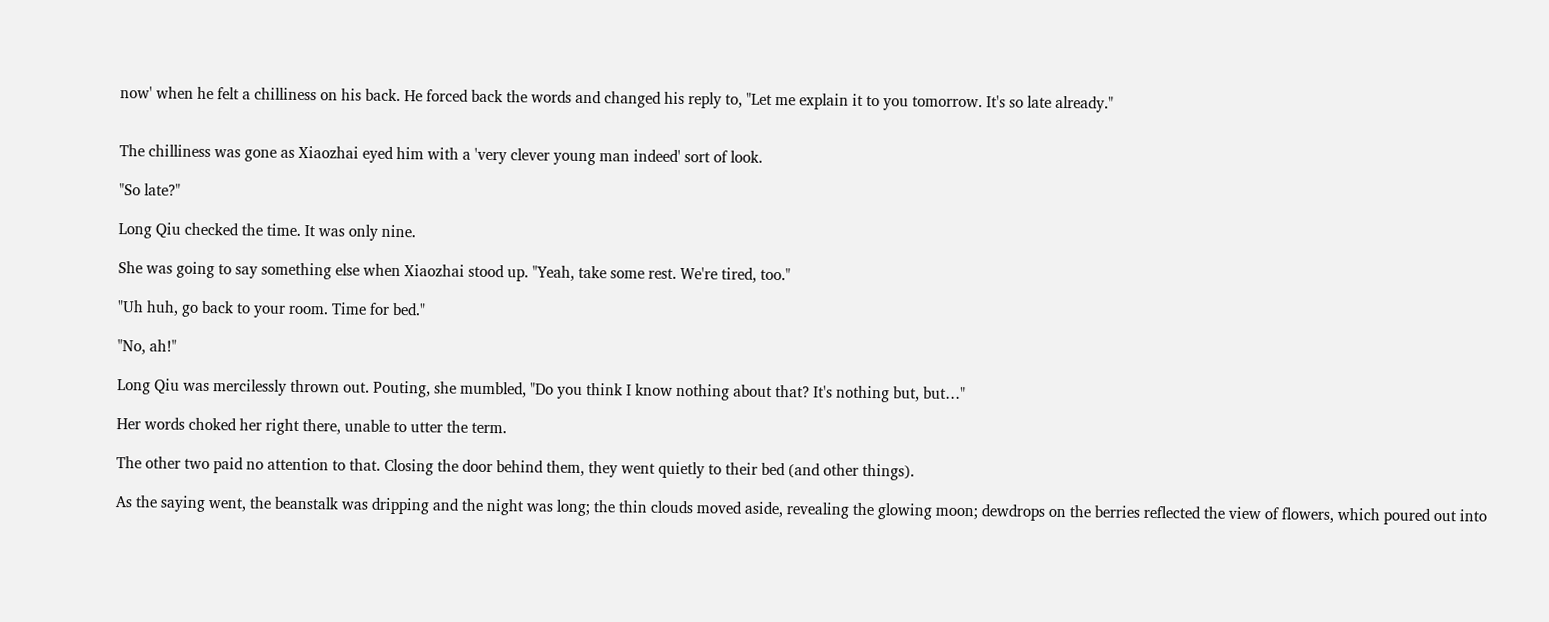now' when he felt a chilliness on his back. He forced back the words and changed his reply to, "Let me explain it to you tomorrow. It's so late already."


The chilliness was gone as Xiaozhai eyed him with a 'very clever young man indeed' sort of look.

"So late?"

Long Qiu checked the time. It was only nine.

She was going to say something else when Xiaozhai stood up. "Yeah, take some rest. We're tired, too."

"Uh huh, go back to your room. Time for bed."

"No, ah!"

Long Qiu was mercilessly thrown out. Pouting, she mumbled, "Do you think I know nothing about that? It's nothing but, but…"

Her words choked her right there, unable to utter the term.

The other two paid no attention to that. Closing the door behind them, they went quietly to their bed (and other things).

As the saying went, the beanstalk was dripping and the night was long; the thin clouds moved aside, revealing the glowing moon; dewdrops on the berries reflected the view of flowers, which poured out into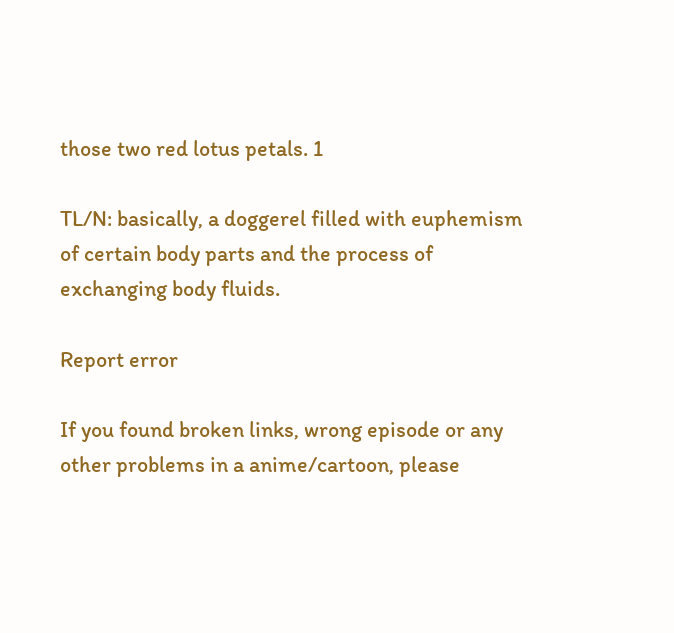those two red lotus petals. 1

TL/N: basically, a doggerel filled with euphemism of certain body parts and the process of exchanging body fluids.

Report error

If you found broken links, wrong episode or any other problems in a anime/cartoon, please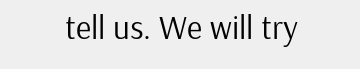tell us. We will try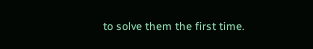to solve them the first time.